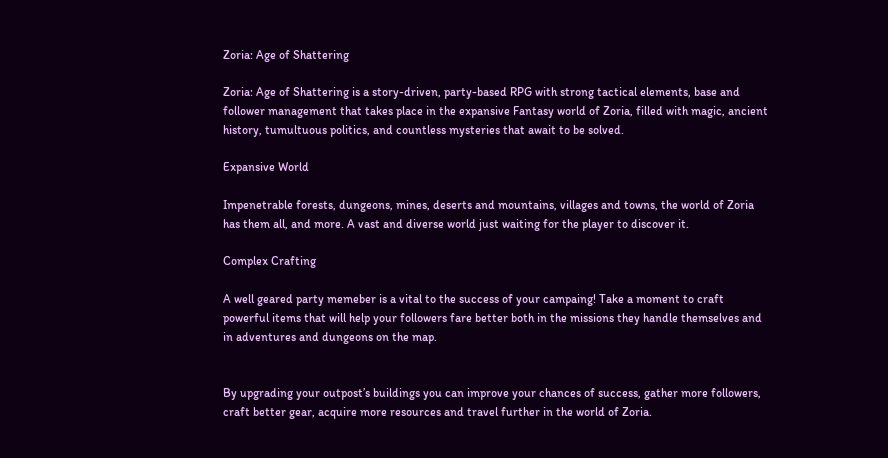Zoria: Age of Shattering

Zoria: Age of Shattering is a story-driven, party-based RPG with strong tactical elements, base and follower management that takes place in the expansive Fantasy world of Zoria, filled with magic, ancient history, tumultuous politics, and countless mysteries that await to be solved.

Expansive World

Impenetrable forests, dungeons, mines, deserts and mountains, villages and towns, the world of Zoria has them all, and more. A vast and diverse world just waiting for the player to discover it.

Complex Crafting

A well geared party memeber is a vital to the success of your campaing! Take a moment to craft powerful items that will help your followers fare better both in the missions they handle themselves and in adventures and dungeons on the map.


By upgrading your outpost’s buildings you can improve your chances of success, gather more followers, craft better gear, acquire more resources and travel further in the world of Zoria.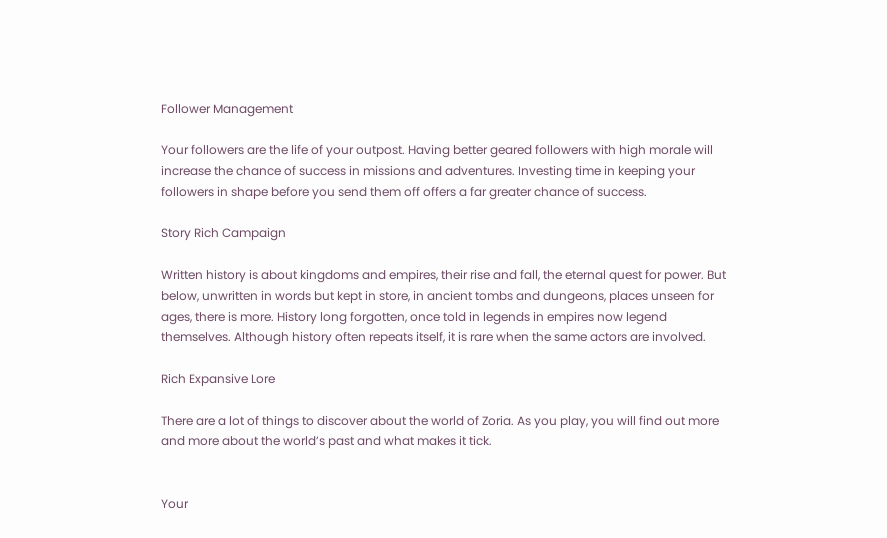Follower Management

Your followers are the life of your outpost. Having better geared followers with high morale will increase the chance of success in missions and adventures. Investing time in keeping your followers in shape before you send them off offers a far greater chance of success.

Story Rich Campaign

Written history is about kingdoms and empires, their rise and fall, the eternal quest for power. But below, unwritten in words but kept in store, in ancient tombs and dungeons, places unseen for ages, there is more. History long forgotten, once told in legends in empires now legend themselves. Although history often repeats itself, it is rare when the same actors are involved.

Rich Expansive Lore

There are a lot of things to discover about the world of Zoria. As you play, you will find out more and more about the world’s past and what makes it tick.


Your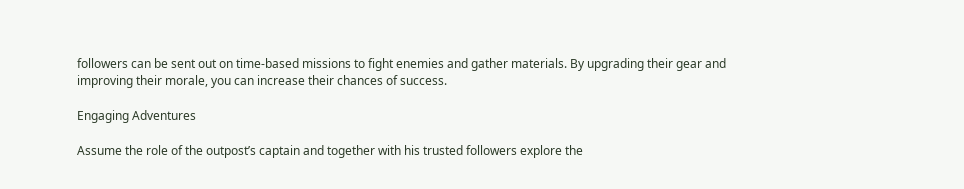followers can be sent out on time-based missions to fight enemies and gather materials. By upgrading their gear and improving their morale, you can increase their chances of success.

Engaging Adventures

Assume the role of the outpost’s captain and together with his trusted followers explore the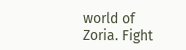world of Zoria. Fight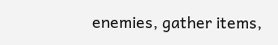enemies, gather items,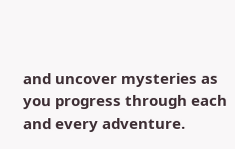and uncover mysteries as you progress through each and every adventure.